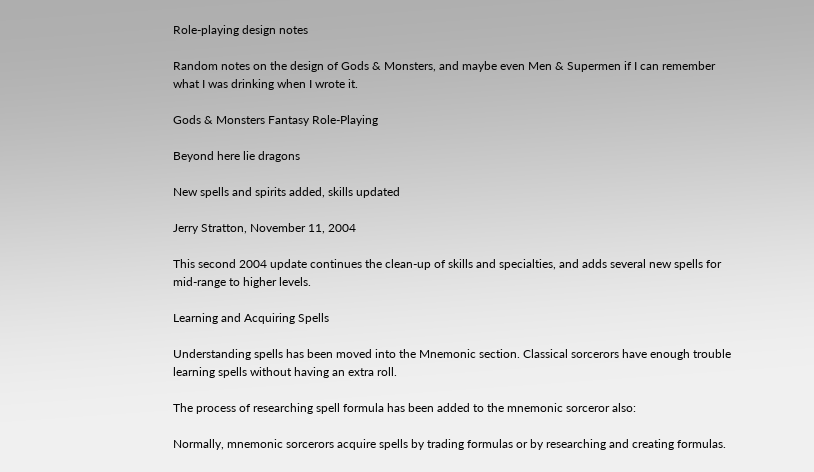Role-playing design notes

Random notes on the design of Gods & Monsters, and maybe even Men & Supermen if I can remember what I was drinking when I wrote it.

Gods & Monsters Fantasy Role-Playing

Beyond here lie dragons

New spells and spirits added, skills updated

Jerry Stratton, November 11, 2004

This second 2004 update continues the clean-up of skills and specialties, and adds several new spells for mid-range to higher levels.

Learning and Acquiring Spells

Understanding spells has been moved into the Mnemonic section. Classical sorcerors have enough trouble learning spells without having an extra roll.

The process of researching spell formula has been added to the mnemonic sorceror also:

Normally, mnemonic sorcerors acquire spells by trading formulas or by researching and creating formulas.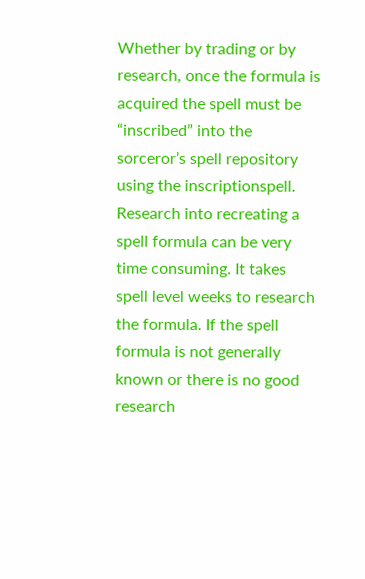Whether by trading or by research, once the formula is acquired the spell must be “inscribed” into the sorceror’s spell repository using the inscriptionspell. Research into recreating a spell formula can be very time consuming. It takes spell level weeks to research the formula. If the spell formula is not generally known or there is no good research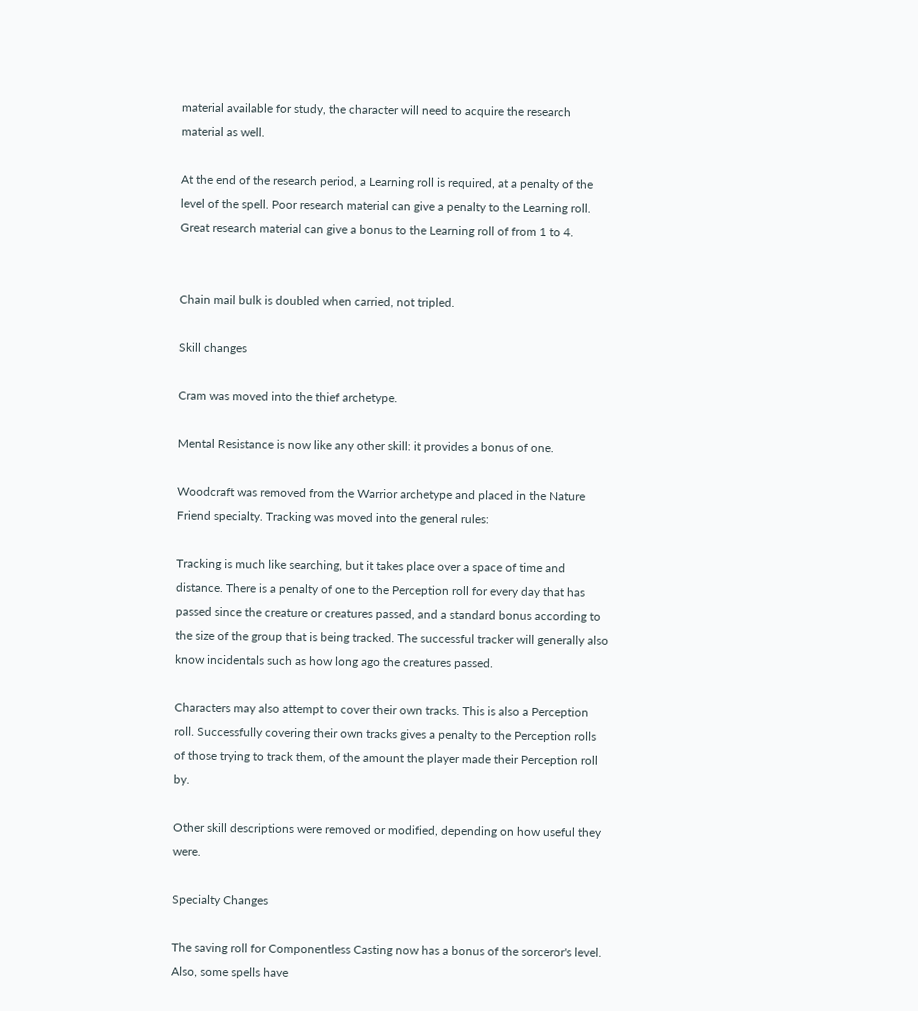material available for study, the character will need to acquire the research material as well.

At the end of the research period, a Learning roll is required, at a penalty of the level of the spell. Poor research material can give a penalty to the Learning roll. Great research material can give a bonus to the Learning roll of from 1 to 4.


Chain mail bulk is doubled when carried, not tripled.

Skill changes

Cram was moved into the thief archetype.

Mental Resistance is now like any other skill: it provides a bonus of one.

Woodcraft was removed from the Warrior archetype and placed in the Nature Friend specialty. Tracking was moved into the general rules:

Tracking is much like searching, but it takes place over a space of time and distance. There is a penalty of one to the Perception roll for every day that has passed since the creature or creatures passed, and a standard bonus according to the size of the group that is being tracked. The successful tracker will generally also know incidentals such as how long ago the creatures passed.

Characters may also attempt to cover their own tracks. This is also a Perception roll. Successfully covering their own tracks gives a penalty to the Perception rolls of those trying to track them, of the amount the player made their Perception roll by.

Other skill descriptions were removed or modified, depending on how useful they were.

Specialty Changes

The saving roll for Componentless Casting now has a bonus of the sorceror's level. Also, some spells have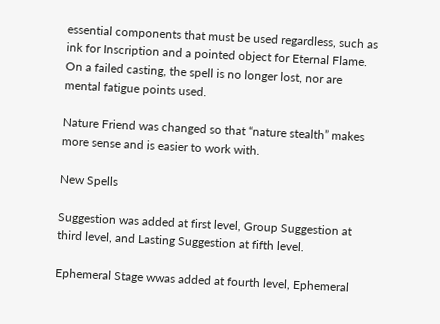essential components that must be used regardless, such as ink for Inscription and a pointed object for Eternal Flame. On a failed casting, the spell is no longer lost, nor are mental fatigue points used.

Nature Friend was changed so that “nature stealth” makes more sense and is easier to work with.

New Spells

Suggestion was added at first level, Group Suggestion at third level, and Lasting Suggestion at fifth level.

Ephemeral Stage wwas added at fourth level, Ephemeral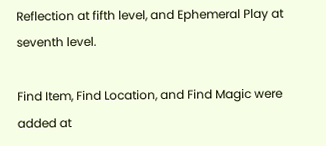Reflection at fifth level, and Ephemeral Play at seventh level.

Find Item, Find Location, and Find Magic were added at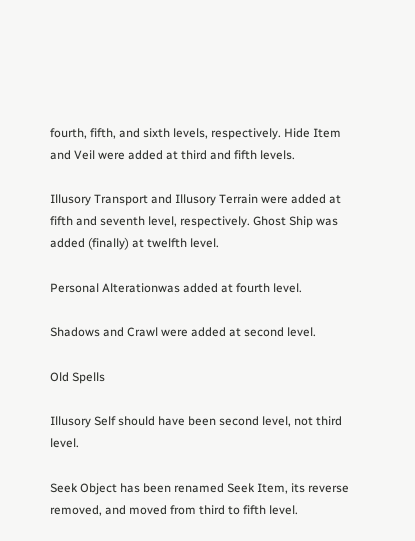fourth, fifth, and sixth levels, respectively. Hide Item and Veil were added at third and fifth levels.

Illusory Transport and Illusory Terrain were added at fifth and seventh level, respectively. Ghost Ship was added (finally) at twelfth level.

Personal Alterationwas added at fourth level.

Shadows and Crawl were added at second level.

Old Spells

Illusory Self should have been second level, not third level.

Seek Object has been renamed Seek Item, its reverse removed, and moved from third to fifth level.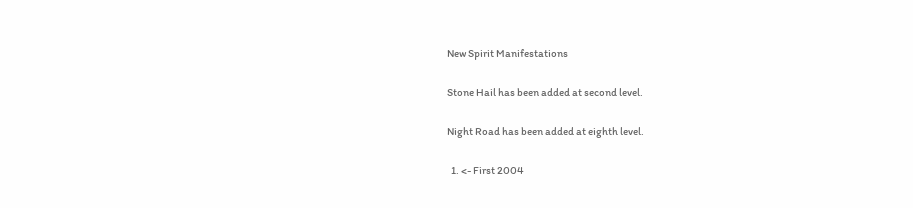New Spirit Manifestations

Stone Hail has been added at second level.

Night Road has been added at eighth level.

  1. <- First 2004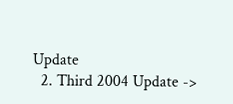Update
  2. Third 2004 Update ->